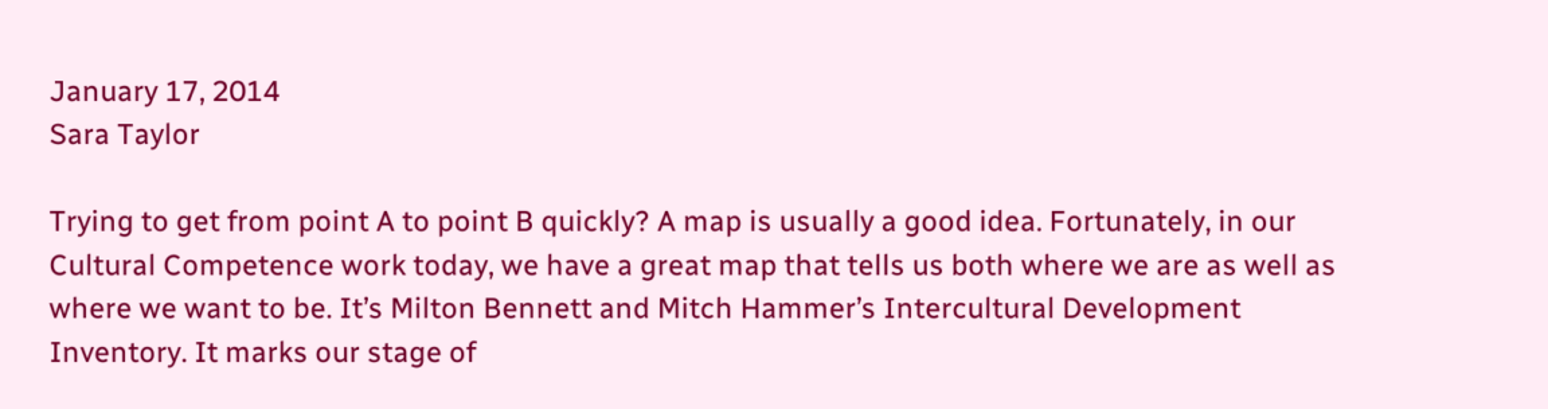January 17, 2014
Sara Taylor

Trying to get from point A to point B quickly? A map is usually a good idea. Fortunately, in our Cultural Competence work today, we have a great map that tells us both where we are as well as where we want to be. It’s Milton Bennett and Mitch Hammer’s Intercultural Development Inventory. It marks our stage of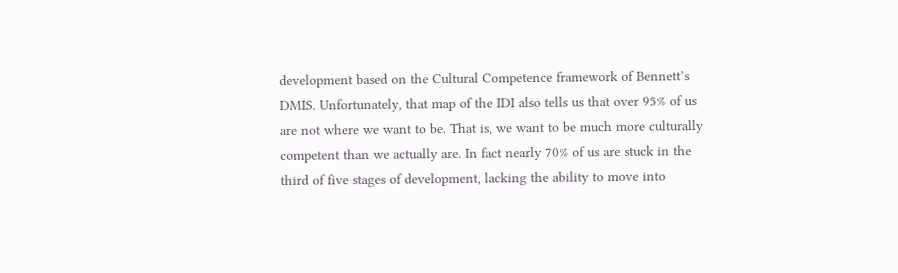development based on the Cultural Competence framework of Bennett’s DMIS. Unfortunately, that map of the IDI also tells us that over 95% of us are not where we want to be. That is, we want to be much more culturally competent than we actually are. In fact nearly 70% of us are stuck in the third of five stages of development, lacking the ability to move into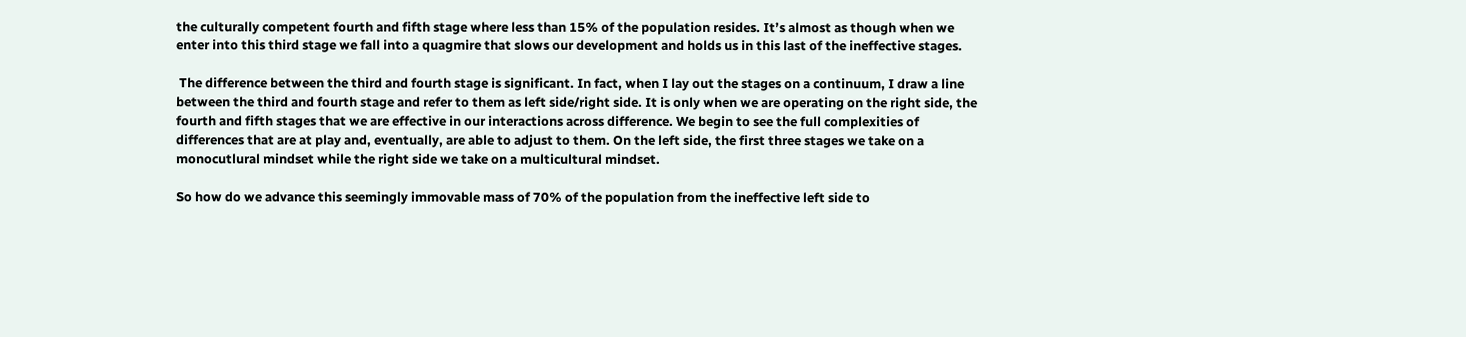the culturally competent fourth and fifth stage where less than 15% of the population resides. It’s almost as though when we enter into this third stage we fall into a quagmire that slows our development and holds us in this last of the ineffective stages.

 The difference between the third and fourth stage is significant. In fact, when I lay out the stages on a continuum, I draw a line between the third and fourth stage and refer to them as left side/right side. It is only when we are operating on the right side, the fourth and fifth stages that we are effective in our interactions across difference. We begin to see the full complexities of differences that are at play and, eventually, are able to adjust to them. On the left side, the first three stages we take on a monocutlural mindset while the right side we take on a multicultural mindset.

So how do we advance this seemingly immovable mass of 70% of the population from the ineffective left side to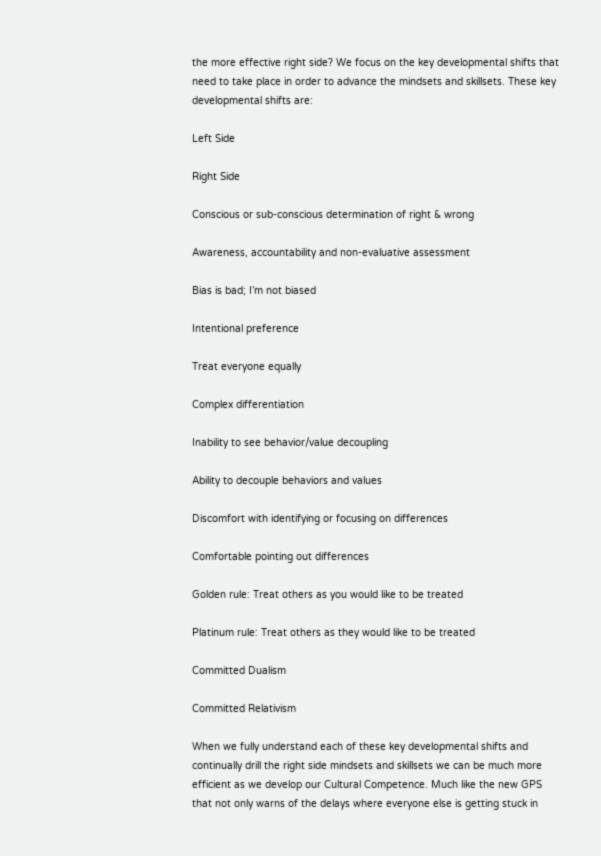the more effective right side? We focus on the key developmental shifts that need to take place in order to advance the mindsets and skillsets. These key developmental shifts are:

Left Side

Right Side

Conscious or sub-conscious determination of right & wrong

Awareness, accountability and non-evaluative assessment

Bias is bad; I’m not biased

Intentional preference

Treat everyone equally

Complex differentiation

Inability to see behavior/value decoupling

Ability to decouple behaviors and values

Discomfort with identifying or focusing on differences

Comfortable pointing out differences

Golden rule: Treat others as you would like to be treated

Platinum rule: Treat others as they would like to be treated

Committed Dualism

Committed Relativism

When we fully understand each of these key developmental shifts and continually drill the right side mindsets and skillsets we can be much more efficient as we develop our Cultural Competence. Much like the new GPS that not only warns of the delays where everyone else is getting stuck in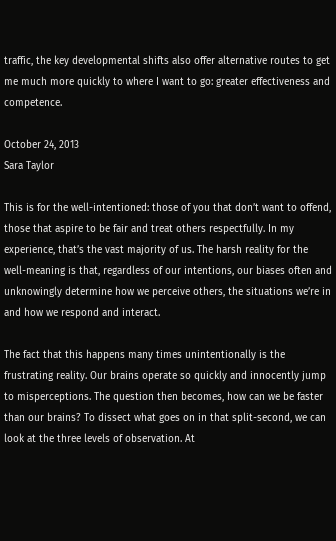traffic, the key developmental shifts also offer alternative routes to get me much more quickly to where I want to go: greater effectiveness and competence.

October 24, 2013
Sara Taylor

This is for the well-intentioned: those of you that don’t want to offend, those that aspire to be fair and treat others respectfully. In my experience, that’s the vast majority of us. The harsh reality for the well-meaning is that, regardless of our intentions, our biases often and unknowingly determine how we perceive others, the situations we’re in and how we respond and interact.

The fact that this happens many times unintentionally is the frustrating reality. Our brains operate so quickly and innocently jump to misperceptions. The question then becomes, how can we be faster than our brains? To dissect what goes on in that split-second, we can look at the three levels of observation. At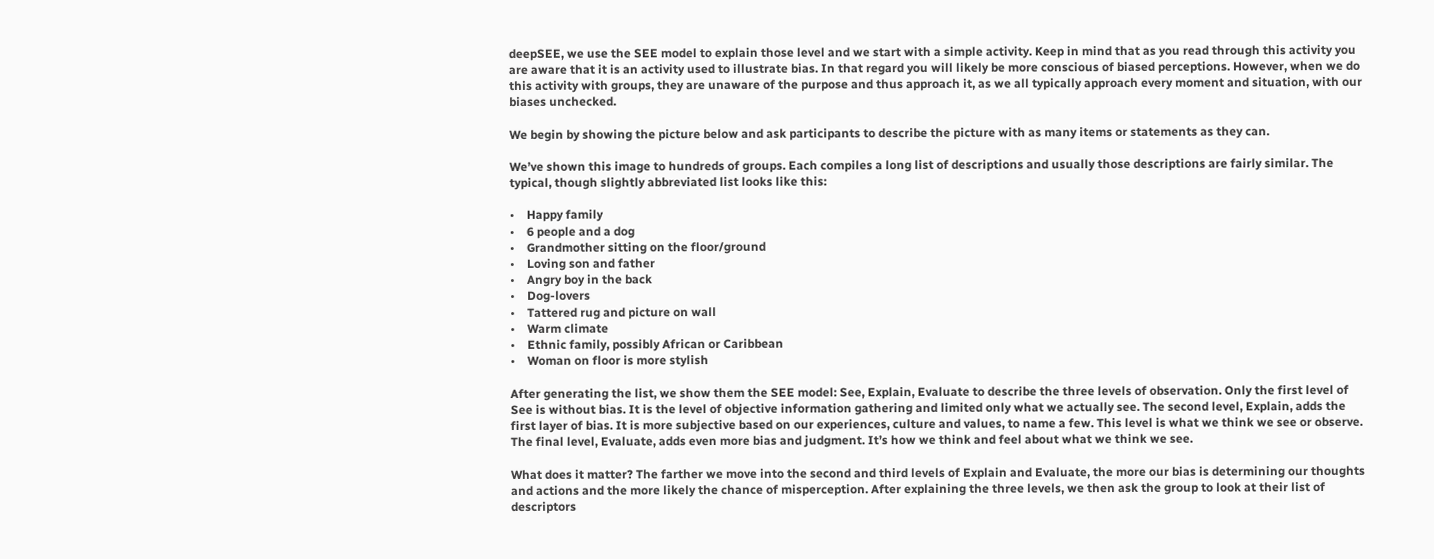deepSEE, we use the SEE model to explain those level and we start with a simple activity. Keep in mind that as you read through this activity you are aware that it is an activity used to illustrate bias. In that regard you will likely be more conscious of biased perceptions. However, when we do this activity with groups, they are unaware of the purpose and thus approach it, as we all typically approach every moment and situation, with our biases unchecked.

We begin by showing the picture below and ask participants to describe the picture with as many items or statements as they can.

We’ve shown this image to hundreds of groups. Each compiles a long list of descriptions and usually those descriptions are fairly similar. The typical, though slightly abbreviated list looks like this:

•    Happy family
•    6 people and a dog
•    Grandmother sitting on the floor/ground
•    Loving son and father
•    Angry boy in the back
•    Dog-lovers
•    Tattered rug and picture on wall
•    Warm climate
•    Ethnic family, possibly African or Caribbean
•    Woman on floor is more stylish

After generating the list, we show them the SEE model: See, Explain, Evaluate to describe the three levels of observation. Only the first level of See is without bias. It is the level of objective information gathering and limited only what we actually see. The second level, Explain, adds the first layer of bias. It is more subjective based on our experiences, culture and values, to name a few. This level is what we think we see or observe. The final level, Evaluate, adds even more bias and judgment. It’s how we think and feel about what we think we see.

What does it matter? The farther we move into the second and third levels of Explain and Evaluate, the more our bias is determining our thoughts and actions and the more likely the chance of misperception. After explaining the three levels, we then ask the group to look at their list of descriptors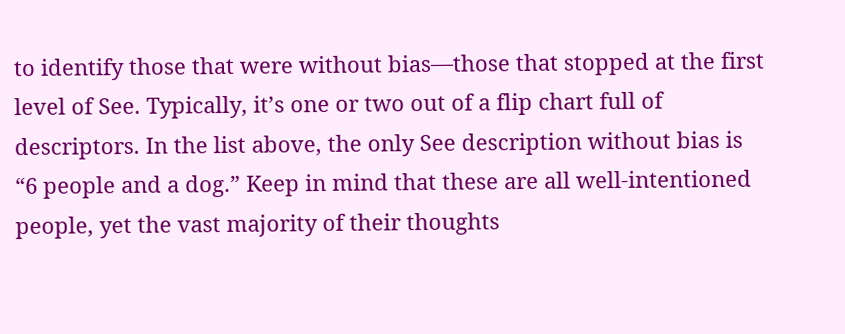to identify those that were without bias—those that stopped at the first level of See. Typically, it’s one or two out of a flip chart full of descriptors. In the list above, the only See description without bias is “6 people and a dog.” Keep in mind that these are all well-intentioned people, yet the vast majority of their thoughts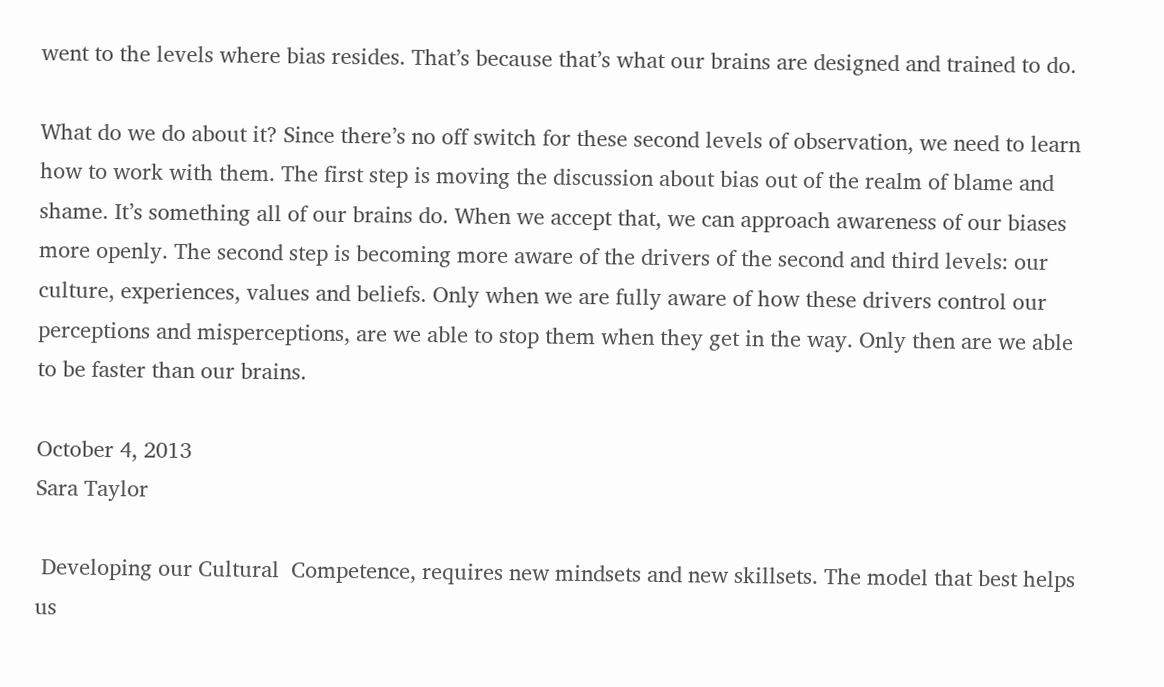went to the levels where bias resides. That’s because that’s what our brains are designed and trained to do.

What do we do about it? Since there’s no off switch for these second levels of observation, we need to learn how to work with them. The first step is moving the discussion about bias out of the realm of blame and shame. It’s something all of our brains do. When we accept that, we can approach awareness of our biases more openly. The second step is becoming more aware of the drivers of the second and third levels: our culture, experiences, values and beliefs. Only when we are fully aware of how these drivers control our perceptions and misperceptions, are we able to stop them when they get in the way. Only then are we able to be faster than our brains.

October 4, 2013
Sara Taylor

 Developing our Cultural  Competence, requires new mindsets and new skillsets. The model that best helps us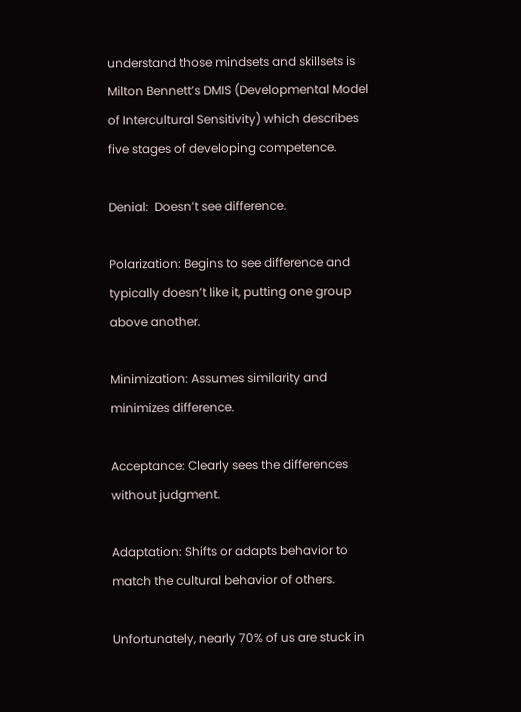understand those mindsets and skillsets is Milton Bennett’s DMIS (Developmental Model of Intercultural Sensitivity) which describes five stages of developing competence.

Denial:  Doesn’t see difference.

Polarization: Begins to see difference and typically doesn’t like it, putting one group above another.

Minimization: Assumes similarity and minimizes difference.

Acceptance: Clearly sees the differences without judgment.

Adaptation: Shifts or adapts behavior to match the cultural behavior of others.

Unfortunately, nearly 70% of us are stuck in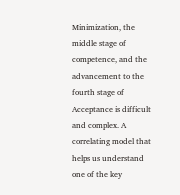Minimization, the middle stage of competence, and the advancement to the fourth stage of Acceptance is difficult and complex. A correlating model that helps us understand one of the key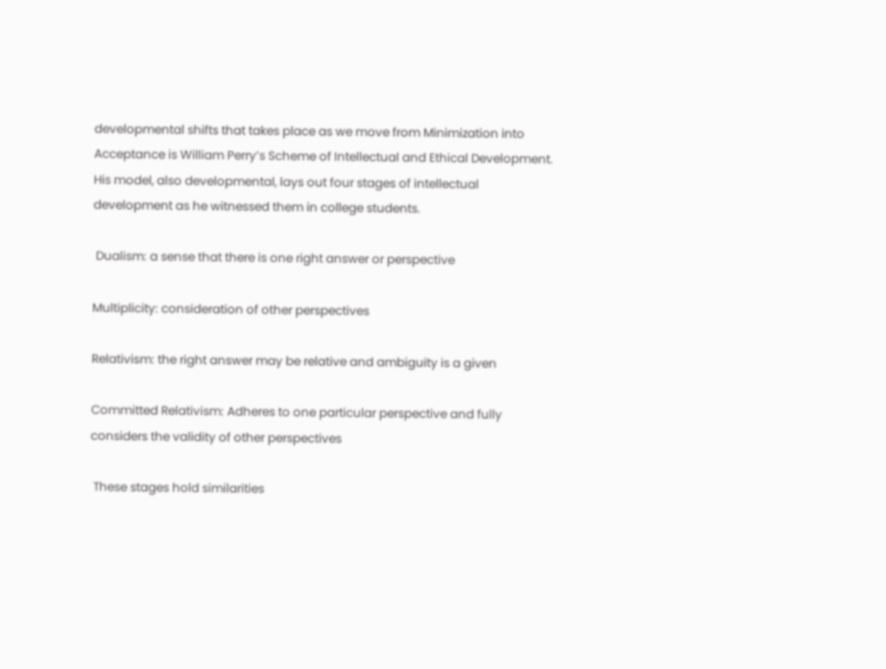developmental shifts that takes place as we move from Minimization into Acceptance is William Perry’s Scheme of Intellectual and Ethical Development. His model, also developmental, lays out four stages of intellectual development as he witnessed them in college students.

 Dualism: a sense that there is one right answer or perspective

Multiplicity: consideration of other perspectives

Relativism: the right answer may be relative and ambiguity is a given

Committed Relativism: Adheres to one particular perspective and fully considers the validity of other perspectives

 These stages hold similarities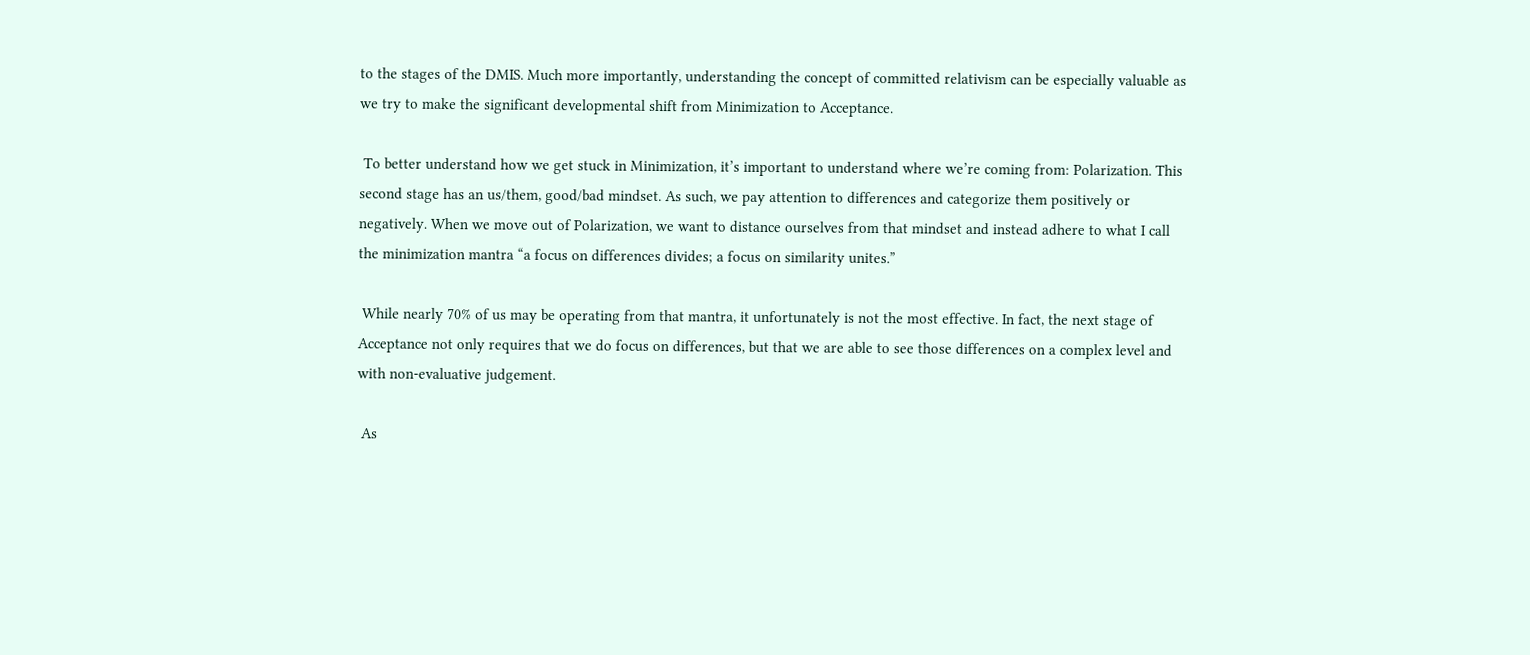to the stages of the DMIS. Much more importantly, understanding the concept of committed relativism can be especially valuable as we try to make the significant developmental shift from Minimization to Acceptance.

 To better understand how we get stuck in Minimization, it’s important to understand where we’re coming from: Polarization. This second stage has an us/them, good/bad mindset. As such, we pay attention to differences and categorize them positively or negatively. When we move out of Polarization, we want to distance ourselves from that mindset and instead adhere to what I call the minimization mantra “a focus on differences divides; a focus on similarity unites.”

 While nearly 70% of us may be operating from that mantra, it unfortunately is not the most effective. In fact, the next stage of Acceptance not only requires that we do focus on differences, but that we are able to see those differences on a complex level and with non-evaluative judgement.

 As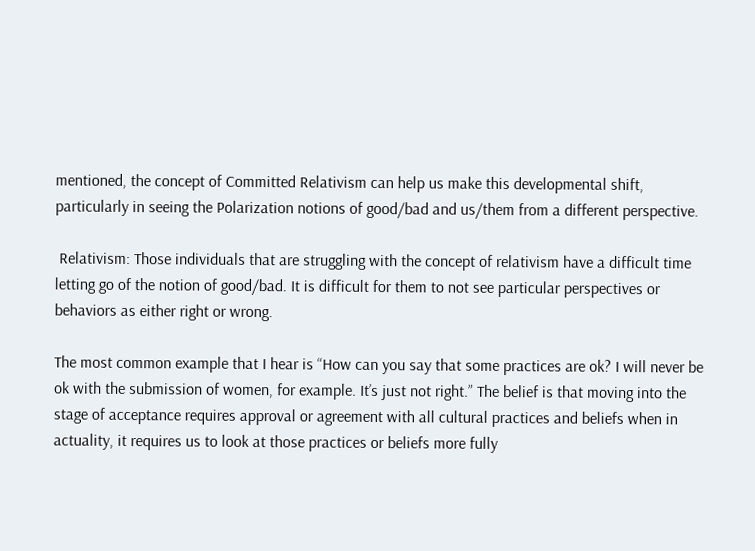mentioned, the concept of Committed Relativism can help us make this developmental shift, particularly in seeing the Polarization notions of good/bad and us/them from a different perspective.

 Relativism: Those individuals that are struggling with the concept of relativism have a difficult time letting go of the notion of good/bad. It is difficult for them to not see particular perspectives or behaviors as either right or wrong.

The most common example that I hear is “How can you say that some practices are ok? I will never be ok with the submission of women, for example. It’s just not right.” The belief is that moving into the stage of acceptance requires approval or agreement with all cultural practices and beliefs when in actuality, it requires us to look at those practices or beliefs more fully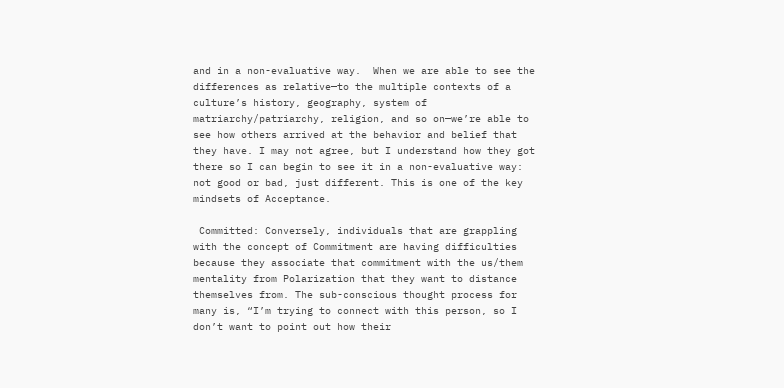and in a non-evaluative way.  When we are able to see the differences as relative—to the multiple contexts of a culture’s history, geography, system of matriarchy/patriarchy, religion, and so on—we’re able to see how others arrived at the behavior and belief that they have. I may not agree, but I understand how they got there so I can begin to see it in a non-evaluative way: not good or bad, just different. This is one of the key mindsets of Acceptance.

 Committed: Conversely, individuals that are grappling with the concept of Commitment are having difficulties because they associate that commitment with the us/them mentality from Polarization that they want to distance themselves from. The sub-conscious thought process for many is, “I’m trying to connect with this person, so I don’t want to point out how their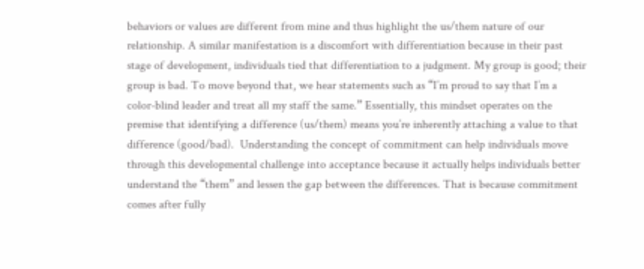behaviors or values are different from mine and thus highlight the us/them nature of our relationship. A similar manifestation is a discomfort with differentiation because in their past stage of development, individuals tied that differentiation to a judgment. My group is good; their group is bad. To move beyond that, we hear statements such as “I’m proud to say that I’m a color-blind leader and treat all my staff the same.” Essentially, this mindset operates on the premise that identifying a difference (us/them) means you’re inherently attaching a value to that difference (good/bad).  Understanding the concept of commitment can help individuals move through this developmental challenge into acceptance because it actually helps individuals better understand the “them” and lessen the gap between the differences. That is because commitment comes after fully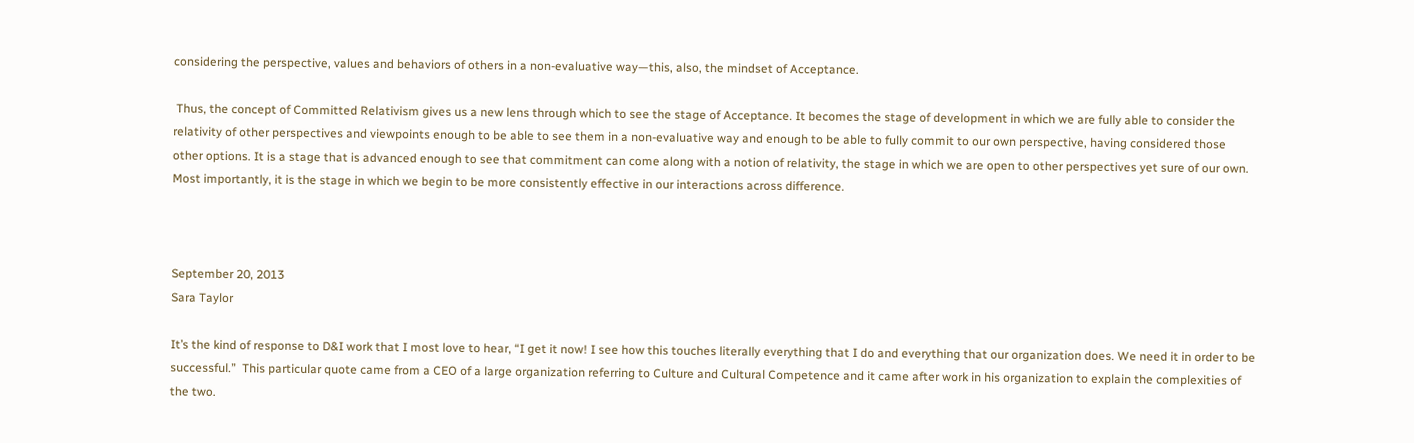considering the perspective, values and behaviors of others in a non-evaluative way—this, also, the mindset of Acceptance.

 Thus, the concept of Committed Relativism gives us a new lens through which to see the stage of Acceptance. It becomes the stage of development in which we are fully able to consider the relativity of other perspectives and viewpoints enough to be able to see them in a non-evaluative way and enough to be able to fully commit to our own perspective, having considered those other options. It is a stage that is advanced enough to see that commitment can come along with a notion of relativity, the stage in which we are open to other perspectives yet sure of our own. Most importantly, it is the stage in which we begin to be more consistently effective in our interactions across difference.



September 20, 2013
Sara Taylor

It’s the kind of response to D&I work that I most love to hear, “I get it now! I see how this touches literally everything that I do and everything that our organization does. We need it in order to be successful.”  This particular quote came from a CEO of a large organization referring to Culture and Cultural Competence and it came after work in his organization to explain the complexities of the two.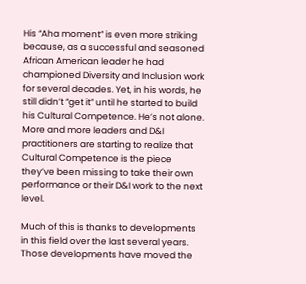His “Aha moment” is even more striking because, as a successful and seasoned African American leader he had championed Diversity and Inclusion work for several decades. Yet, in his words, he still didn’t “get it” until he started to build his Cultural Competence. He’s not alone. More and more leaders and D&I practitioners are starting to realize that Cultural Competence is the piece they’ve been missing to take their own performance or their D&I work to the next level.

Much of this is thanks to developments in this field over the last several years. Those developments have moved the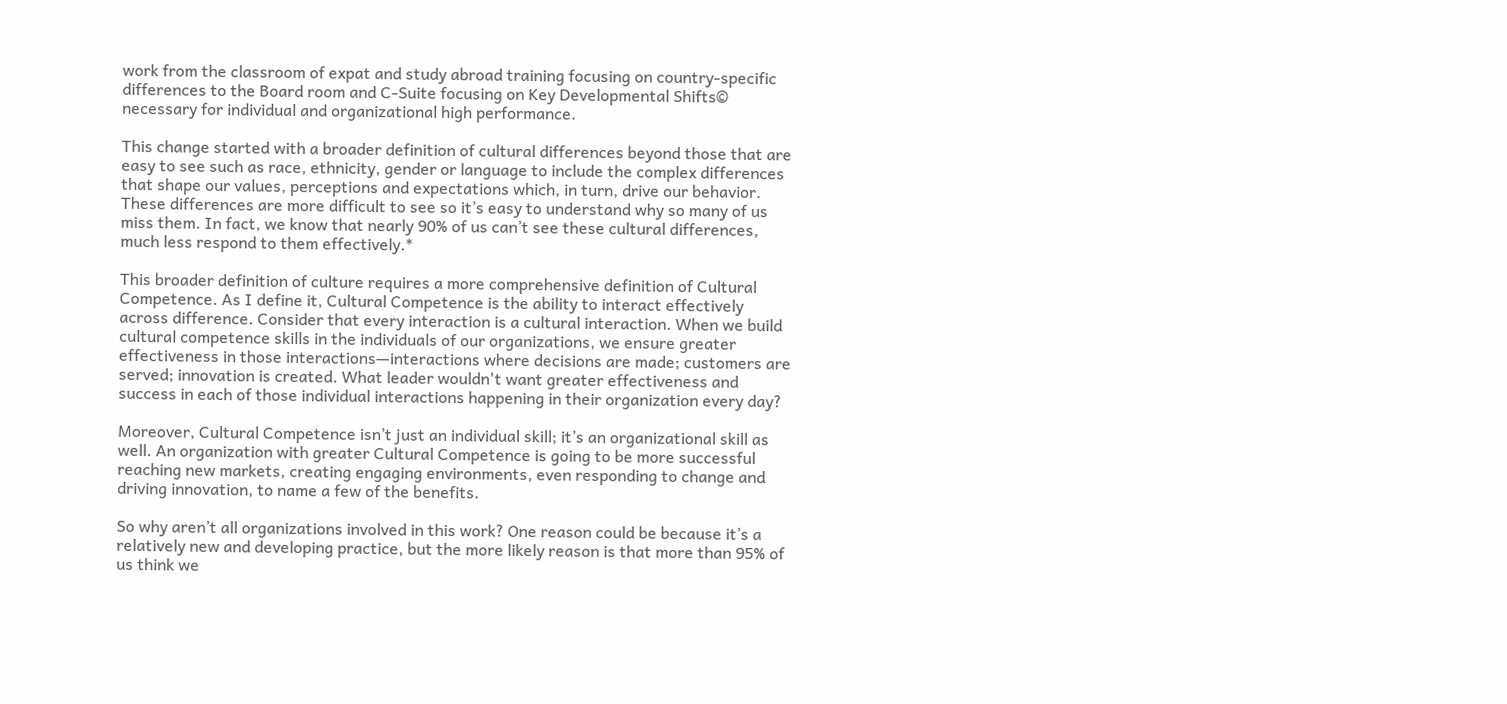work from the classroom of expat and study abroad training focusing on country-specific differences to the Board room and C-Suite focusing on Key Developmental Shifts© necessary for individual and organizational high performance.

This change started with a broader definition of cultural differences beyond those that are easy to see such as race, ethnicity, gender or language to include the complex differences that shape our values, perceptions and expectations which, in turn, drive our behavior. These differences are more difficult to see so it’s easy to understand why so many of us miss them. In fact, we know that nearly 90% of us can’t see these cultural differences, much less respond to them effectively.*

This broader definition of culture requires a more comprehensive definition of Cultural Competence. As I define it, Cultural Competence is the ability to interact effectively across difference. Consider that every interaction is a cultural interaction. When we build cultural competence skills in the individuals of our organizations, we ensure greater effectiveness in those interactions—interactions where decisions are made; customers are served; innovation is created. What leader wouldn't want greater effectiveness and success in each of those individual interactions happening in their organization every day?

Moreover, Cultural Competence isn’t just an individual skill; it’s an organizational skill as well. An organization with greater Cultural Competence is going to be more successful reaching new markets, creating engaging environments, even responding to change and driving innovation, to name a few of the benefits.

So why aren’t all organizations involved in this work? One reason could be because it’s a relatively new and developing practice, but the more likely reason is that more than 95% of us think we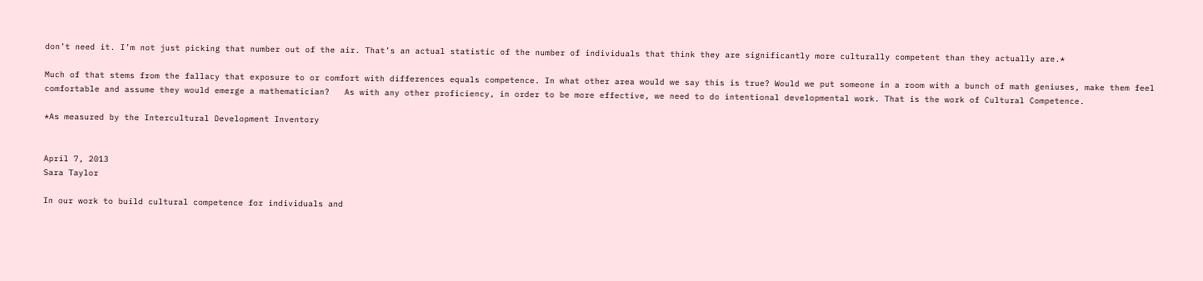don’t need it. I’m not just picking that number out of the air. That’s an actual statistic of the number of individuals that think they are significantly more culturally competent than they actually are.*

Much of that stems from the fallacy that exposure to or comfort with differences equals competence. In what other area would we say this is true? Would we put someone in a room with a bunch of math geniuses, make them feel comfortable and assume they would emerge a mathematician?   As with any other proficiency, in order to be more effective, we need to do intentional developmental work. That is the work of Cultural Competence.

*As measured by the Intercultural Development Inventory


April 7, 2013
Sara Taylor

In our work to build cultural competence for individuals and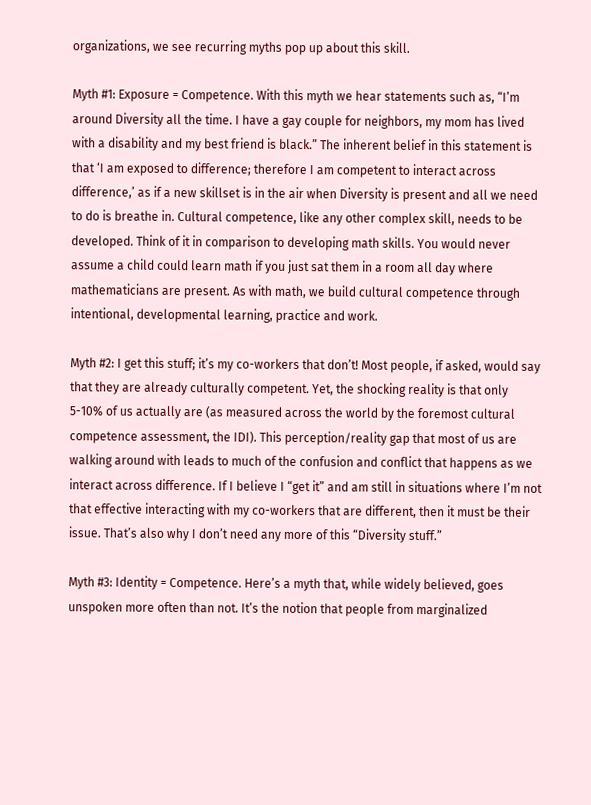organizations, we see recurring myths pop up about this skill.

Myth #1: Exposure = Competence. With this myth we hear statements such as, “I’m around Diversity all the time. I have a gay couple for neighbors, my mom has lived with a disability and my best friend is black.” The inherent belief in this statement is that ‘I am exposed to difference; therefore I am competent to interact across difference,’ as if a new skillset is in the air when Diversity is present and all we need to do is breathe in. Cultural competence, like any other complex skill, needs to be developed. Think of it in comparison to developing math skills. You would never assume a child could learn math if you just sat them in a room all day where mathematicians are present. As with math, we build cultural competence through intentional, developmental learning, practice and work.

Myth #2: I get this stuff; it’s my co-workers that don’t! Most people, if asked, would say that they are already culturally competent. Yet, the shocking reality is that only 5-10% of us actually are (as measured across the world by the foremost cultural competence assessment, the IDI). This perception/reality gap that most of us are walking around with leads to much of the confusion and conflict that happens as we interact across difference. If I believe I “get it” and am still in situations where I’m not that effective interacting with my co-workers that are different, then it must be their issue. That’s also why I don’t need any more of this “Diversity stuff.”

Myth #3: Identity = Competence. Here’s a myth that, while widely believed, goes unspoken more often than not. It’s the notion that people from marginalized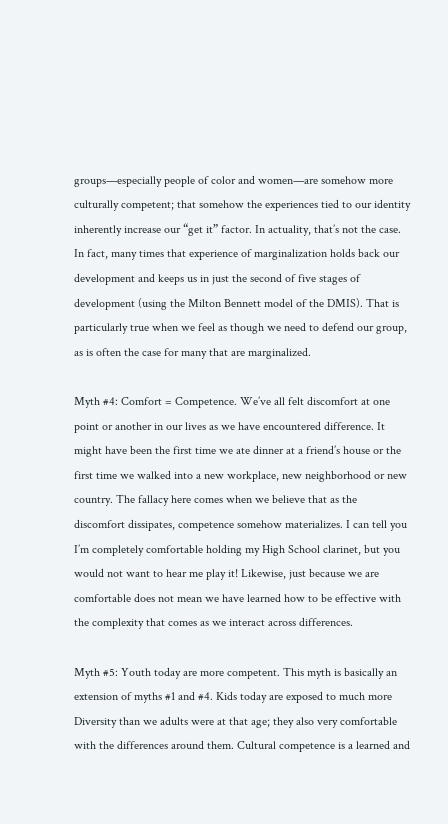groups—especially people of color and women—are somehow more culturally competent; that somehow the experiences tied to our identity inherently increase our “get it” factor. In actuality, that’s not the case. In fact, many times that experience of marginalization holds back our development and keeps us in just the second of five stages of development (using the Milton Bennett model of the DMIS). That is particularly true when we feel as though we need to defend our group, as is often the case for many that are marginalized.

Myth #4: Comfort = Competence. We’ve all felt discomfort at one point or another in our lives as we have encountered difference. It might have been the first time we ate dinner at a friend’s house or the first time we walked into a new workplace, new neighborhood or new country. The fallacy here comes when we believe that as the discomfort dissipates, competence somehow materializes. I can tell you I’m completely comfortable holding my High School clarinet, but you would not want to hear me play it! Likewise, just because we are comfortable does not mean we have learned how to be effective with the complexity that comes as we interact across differences.

Myth #5: Youth today are more competent. This myth is basically an extension of myths #1 and #4. Kids today are exposed to much more Diversity than we adults were at that age; they also very comfortable with the differences around them. Cultural competence is a learned and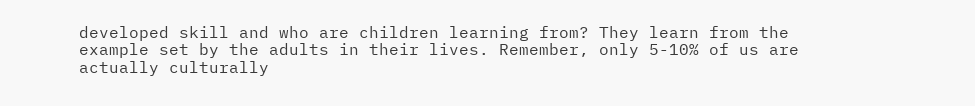developed skill and who are children learning from? They learn from the example set by the adults in their lives. Remember, only 5-10% of us are actually culturally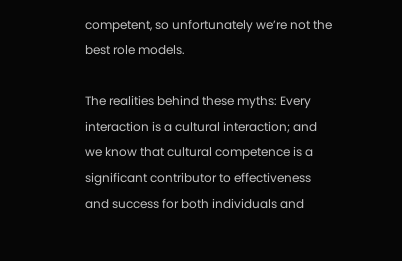competent, so unfortunately we’re not the best role models.

The realities behind these myths: Every interaction is a cultural interaction; and we know that cultural competence is a significant contributor to effectiveness and success for both individuals and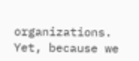organizations. Yet, because we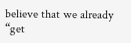believe that we already “get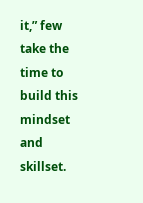it,” few take the time to build this mindset and skillset.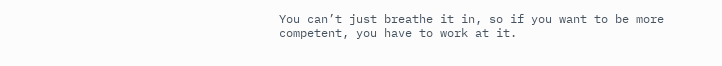You can’t just breathe it in, so if you want to be more competent, you have to work at it.